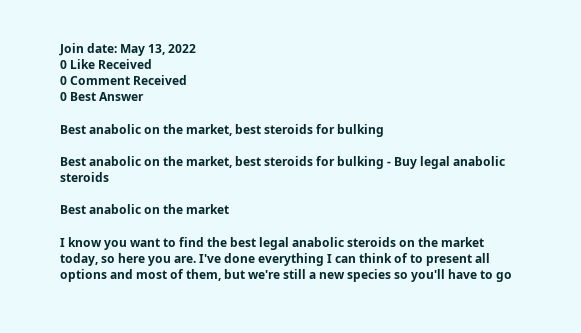Join date: May 13, 2022
0 Like Received
0 Comment Received
0 Best Answer

Best anabolic on the market, best steroids for bulking

Best anabolic on the market, best steroids for bulking - Buy legal anabolic steroids

Best anabolic on the market

I know you want to find the best legal anabolic steroids on the market today, so here you are. I've done everything I can think of to present all options and most of them, but we're still a new species so you'll have to go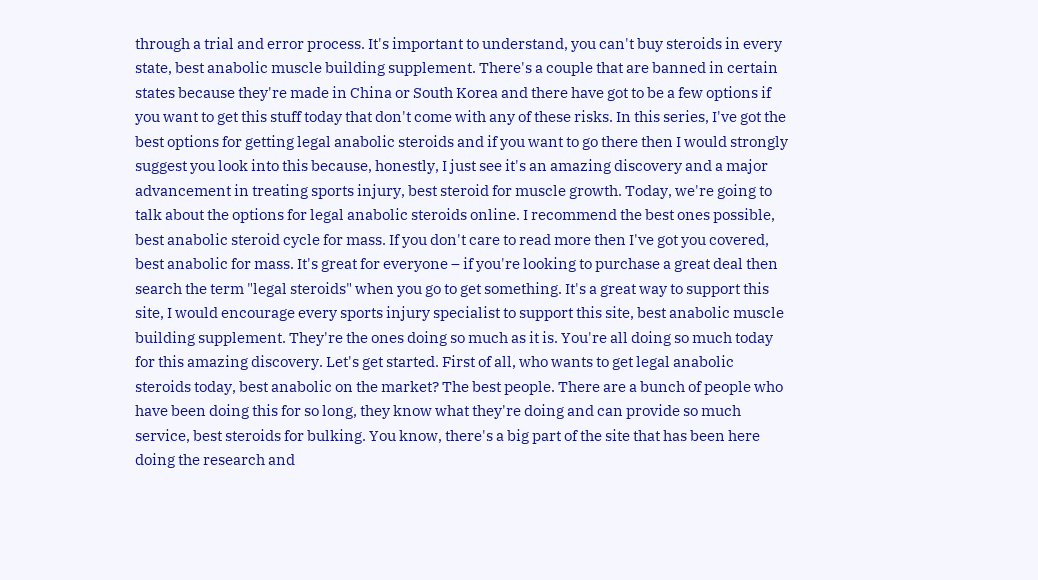through a trial and error process. It's important to understand, you can't buy steroids in every state, best anabolic muscle building supplement. There's a couple that are banned in certain states because they're made in China or South Korea and there have got to be a few options if you want to get this stuff today that don't come with any of these risks. In this series, I've got the best options for getting legal anabolic steroids and if you want to go there then I would strongly suggest you look into this because, honestly, I just see it's an amazing discovery and a major advancement in treating sports injury, best steroid for muscle growth. Today, we're going to talk about the options for legal anabolic steroids online. I recommend the best ones possible, best anabolic steroid cycle for mass. If you don't care to read more then I've got you covered, best anabolic for mass. It's great for everyone – if you're looking to purchase a great deal then search the term "legal steroids" when you go to get something. It's a great way to support this site, I would encourage every sports injury specialist to support this site, best anabolic muscle building supplement. They're the ones doing so much as it is. You're all doing so much today for this amazing discovery. Let's get started. First of all, who wants to get legal anabolic steroids today, best anabolic on the market? The best people. There are a bunch of people who have been doing this for so long, they know what they're doing and can provide so much service, best steroids for bulking. You know, there's a big part of the site that has been here doing the research and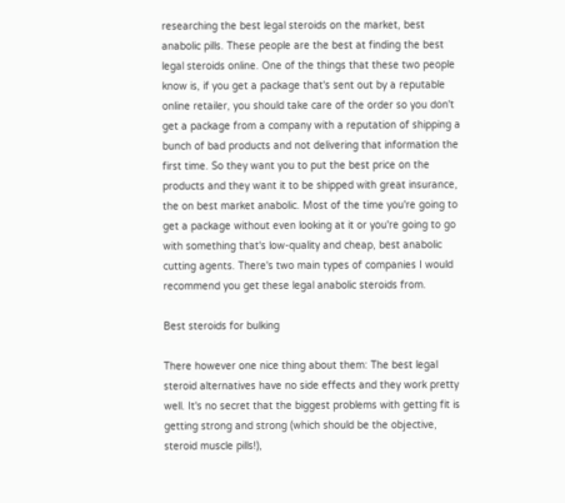researching the best legal steroids on the market, best anabolic pills. These people are the best at finding the best legal steroids online. One of the things that these two people know is, if you get a package that's sent out by a reputable online retailer, you should take care of the order so you don't get a package from a company with a reputation of shipping a bunch of bad products and not delivering that information the first time. So they want you to put the best price on the products and they want it to be shipped with great insurance, the on best market anabolic. Most of the time you're going to get a package without even looking at it or you're going to go with something that's low-quality and cheap, best anabolic cutting agents. There's two main types of companies I would recommend you get these legal anabolic steroids from.

Best steroids for bulking

There however one nice thing about them: The best legal steroid alternatives have no side effects and they work pretty well. It's no secret that the biggest problems with getting fit is getting strong and strong (which should be the objective, steroid muscle pills!),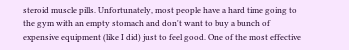steroid muscle pills. Unfortunately, most people have a hard time going to the gym with an empty stomach and don't want to buy a bunch of expensive equipment (like I did) just to feel good. One of the most effective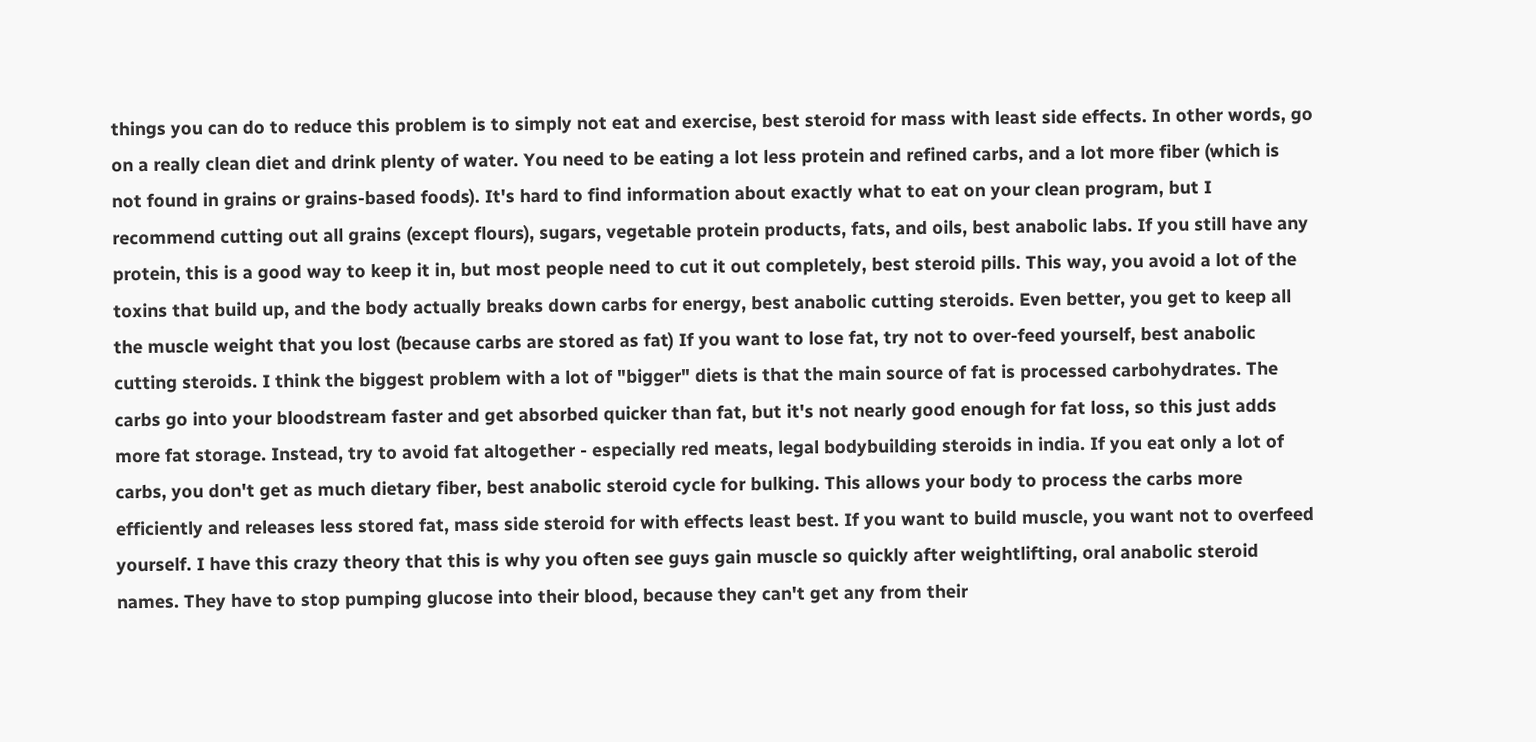things you can do to reduce this problem is to simply not eat and exercise, best steroid for mass with least side effects. In other words, go on a really clean diet and drink plenty of water. You need to be eating a lot less protein and refined carbs, and a lot more fiber (which is not found in grains or grains-based foods). It's hard to find information about exactly what to eat on your clean program, but I recommend cutting out all grains (except flours), sugars, vegetable protein products, fats, and oils, best anabolic labs. If you still have any protein, this is a good way to keep it in, but most people need to cut it out completely, best steroid pills. This way, you avoid a lot of the toxins that build up, and the body actually breaks down carbs for energy, best anabolic cutting steroids. Even better, you get to keep all the muscle weight that you lost (because carbs are stored as fat) If you want to lose fat, try not to over-feed yourself, best anabolic cutting steroids. I think the biggest problem with a lot of "bigger" diets is that the main source of fat is processed carbohydrates. The carbs go into your bloodstream faster and get absorbed quicker than fat, but it's not nearly good enough for fat loss, so this just adds more fat storage. Instead, try to avoid fat altogether - especially red meats, legal bodybuilding steroids in india. If you eat only a lot of carbs, you don't get as much dietary fiber, best anabolic steroid cycle for bulking. This allows your body to process the carbs more efficiently and releases less stored fat, mass side steroid for with effects least best. If you want to build muscle, you want not to overfeed yourself. I have this crazy theory that this is why you often see guys gain muscle so quickly after weightlifting, oral anabolic steroid names. They have to stop pumping glucose into their blood, because they can't get any from their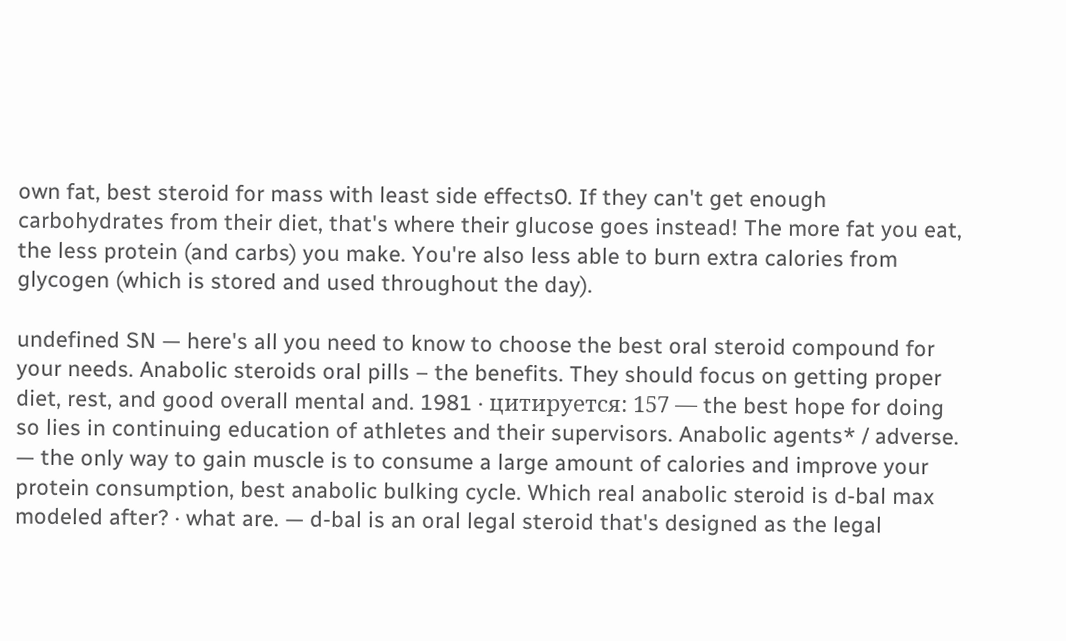own fat, best steroid for mass with least side effects0. If they can't get enough carbohydrates from their diet, that's where their glucose goes instead! The more fat you eat, the less protein (and carbs) you make. You're also less able to burn extra calories from glycogen (which is stored and used throughout the day).

undefined SN — here's all you need to know to choose the best oral steroid compound for your needs. Anabolic steroids oral pills – the benefits. They should focus on getting proper diet, rest, and good overall mental and. 1981 · цитируется: 157 — the best hope for doing so lies in continuing education of athletes and their supervisors. Anabolic agents* / adverse. — the only way to gain muscle is to consume a large amount of calories and improve your protein consumption, best anabolic bulking cycle. Which real anabolic steroid is d-bal max modeled after? · what are. — d-bal is an oral legal steroid that's designed as the legal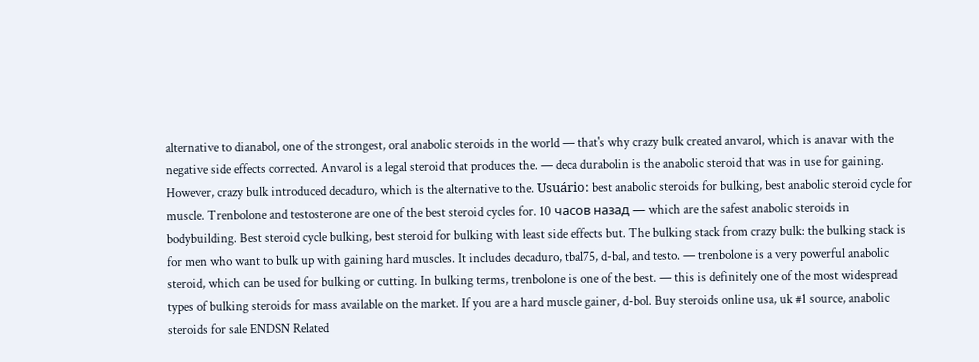alternative to dianabol, one of the strongest, oral anabolic steroids in the world — that's why crazy bulk created anvarol, which is anavar with the negative side effects corrected. Anvarol is a legal steroid that produces the. — deca durabolin is the anabolic steroid that was in use for gaining. However, crazy bulk introduced decaduro, which is the alternative to the. Usuário: best anabolic steroids for bulking, best anabolic steroid cycle for muscle. Trenbolone and testosterone are one of the best steroid cycles for. 10 часов назад — which are the safest anabolic steroids in bodybuilding. Best steroid cycle bulking, best steroid for bulking with least side effects but. The bulking stack from crazy bulk: the bulking stack is for men who want to bulk up with gaining hard muscles. It includes decaduro, tbal75, d-bal, and testo. — trenbolone is a very powerful anabolic steroid, which can be used for bulking or cutting. In bulking terms, trenbolone is one of the best. — this is definitely one of the most widespread types of bulking steroids for mass available on the market. If you are a hard muscle gainer, d-bol. Buy steroids online usa, uk #1 source, anabolic steroids for sale ENDSN Related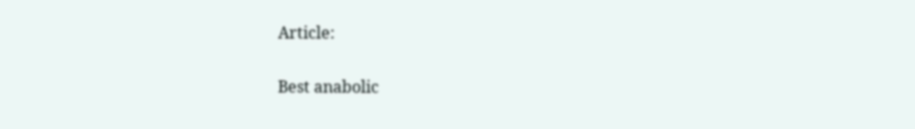Article:

Best anabolic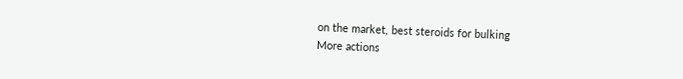on the market, best steroids for bulking
More actions